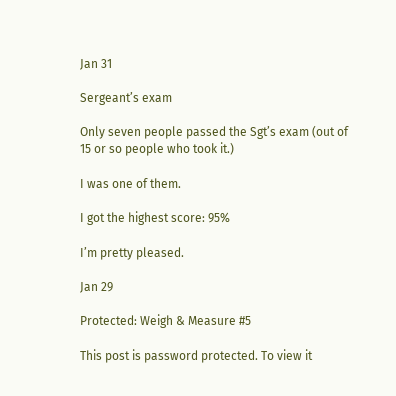Jan 31

Sergeant’s exam

Only seven people passed the Sgt’s exam (out of 15 or so people who took it.)

I was one of them.

I got the highest score: 95%

I’m pretty pleased.

Jan 29

Protected: Weigh & Measure #5

This post is password protected. To view it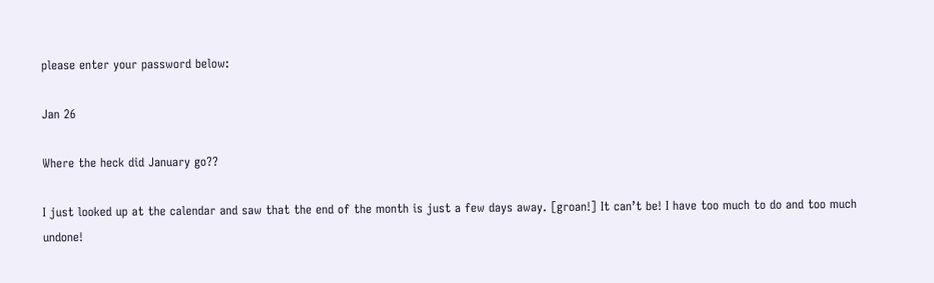please enter your password below:

Jan 26

Where the heck did January go??

I just looked up at the calendar and saw that the end of the month is just a few days away. [groan!] It can’t be! I have too much to do and too much undone!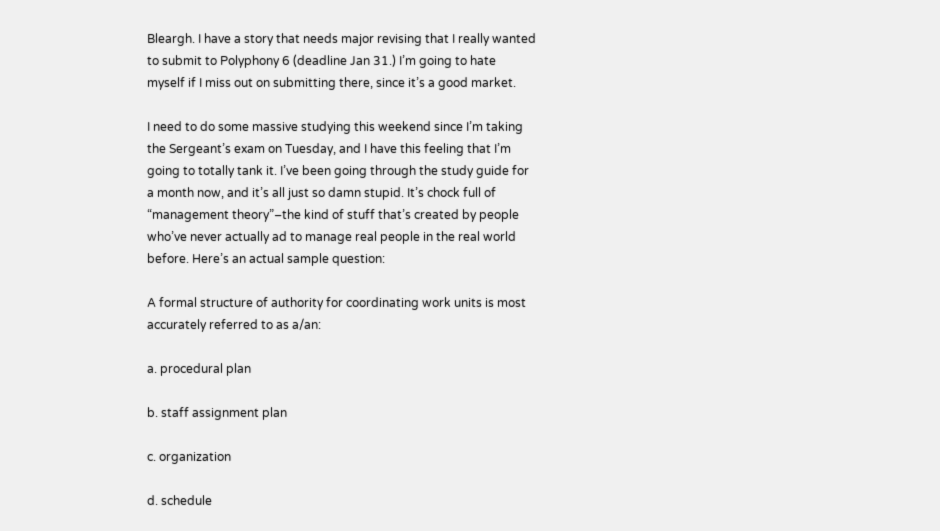Bleargh. I have a story that needs major revising that I really wanted to submit to Polyphony 6 (deadline Jan 31.) I’m going to hate myself if I miss out on submitting there, since it’s a good market.

I need to do some massive studying this weekend since I’m taking the Sergeant’s exam on Tuesday, and I have this feeling that I’m going to totally tank it. I’ve been going through the study guide for a month now, and it’s all just so damn stupid. It’s chock full of “management theory”–the kind of stuff that’s created by people who’ve never actually ad to manage real people in the real world before. Here’s an actual sample question:

A formal structure of authority for coordinating work units is most accurately referred to as a/an:

a. procedural plan

b. staff assignment plan

c. organization

d. schedule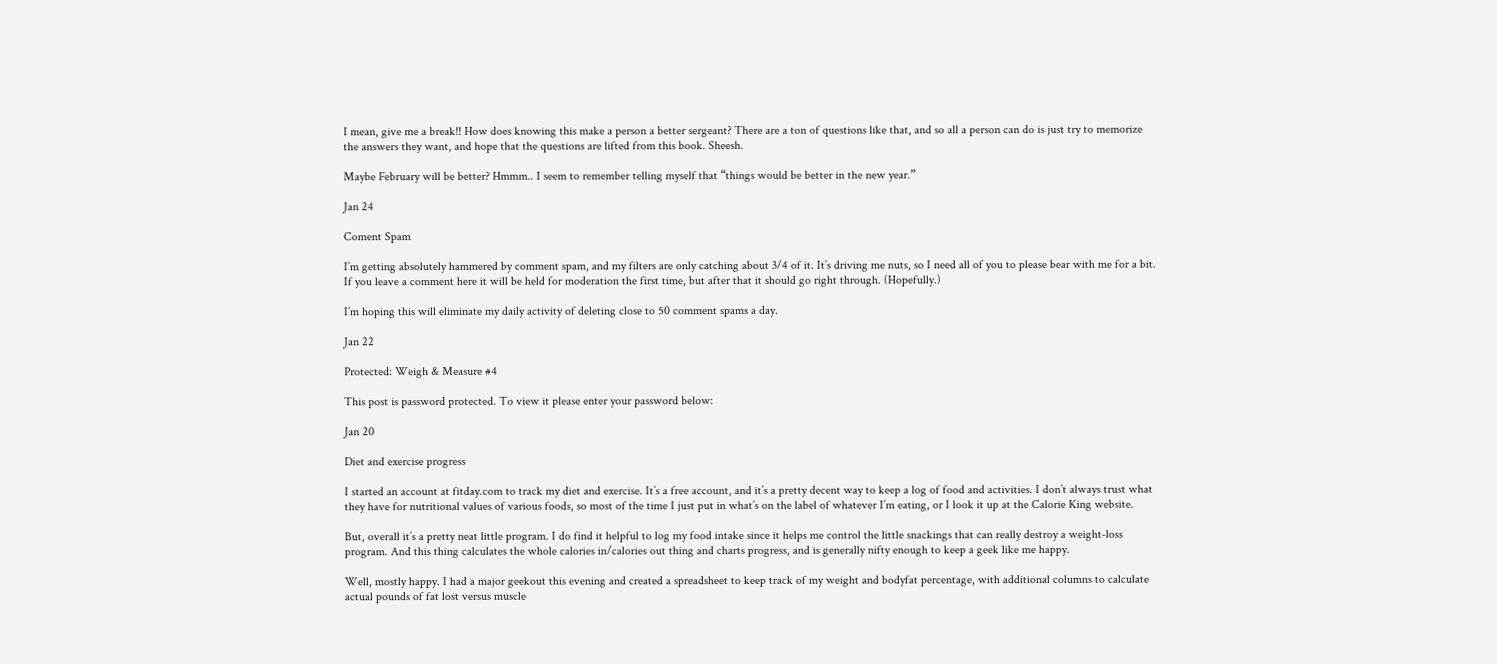I mean, give me a break!! How does knowing this make a person a better sergeant? There are a ton of questions like that, and so all a person can do is just try to memorize the answers they want, and hope that the questions are lifted from this book. Sheesh.

Maybe February will be better? Hmmm.. I seem to remember telling myself that “things would be better in the new year.”

Jan 24

Coment Spam

I’m getting absolutely hammered by comment spam, and my filters are only catching about 3/4 of it. It’s driving me nuts, so I need all of you to please bear with me for a bit. If you leave a comment here it will be held for moderation the first time, but after that it should go right through. (Hopefully.)

I’m hoping this will eliminate my daily activity of deleting close to 50 comment spams a day.

Jan 22

Protected: Weigh & Measure #4

This post is password protected. To view it please enter your password below:

Jan 20

Diet and exercise progress

I started an account at fitday.com to track my diet and exercise. It’s a free account, and it’s a pretty decent way to keep a log of food and activities. I don’t always trust what they have for nutritional values of various foods, so most of the time I just put in what’s on the label of whatever I’m eating, or I look it up at the Calorie King website.

But, overall it’s a pretty neat little program. I do find it helpful to log my food intake since it helps me control the little snackings that can really destroy a weight-loss program. And this thing calculates the whole calories in/calories out thing and charts progress, and is generally nifty enough to keep a geek like me happy.

Well, mostly happy. I had a major geekout this evening and created a spreadsheet to keep track of my weight and bodyfat percentage, with additional columns to calculate actual pounds of fat lost versus muscle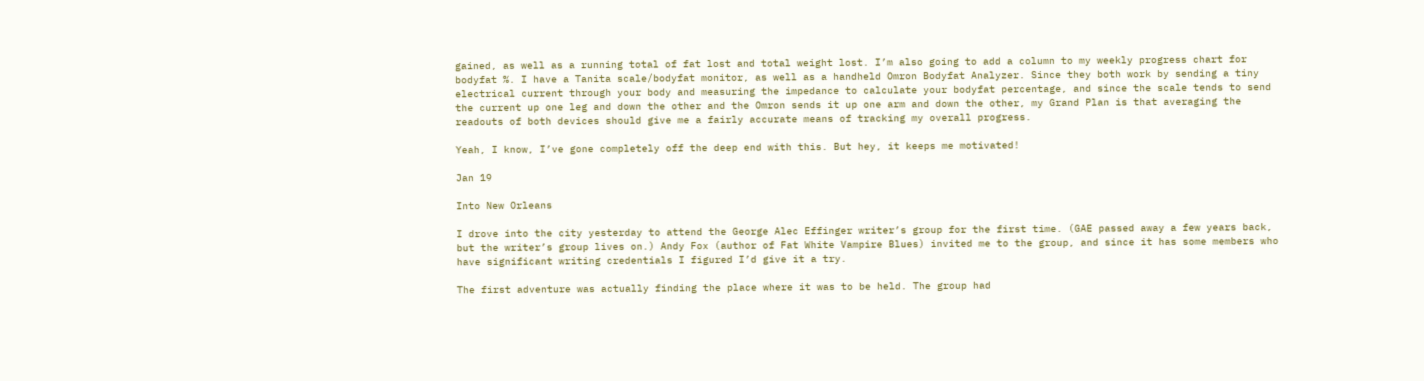gained, as well as a running total of fat lost and total weight lost. I’m also going to add a column to my weekly progress chart for bodyfat %. I have a Tanita scale/bodyfat monitor, as well as a handheld Omron Bodyfat Analyzer. Since they both work by sending a tiny electrical current through your body and measuring the impedance to calculate your bodyfat percentage, and since the scale tends to send the current up one leg and down the other and the Omron sends it up one arm and down the other, my Grand Plan is that averaging the readouts of both devices should give me a fairly accurate means of tracking my overall progress.

Yeah, I know, I’ve gone completely off the deep end with this. But hey, it keeps me motivated!

Jan 19

Into New Orleans

I drove into the city yesterday to attend the George Alec Effinger writer’s group for the first time. (GAE passed away a few years back, but the writer’s group lives on.) Andy Fox (author of Fat White Vampire Blues) invited me to the group, and since it has some members who have significant writing credentials I figured I’d give it a try.

The first adventure was actually finding the place where it was to be held. The group had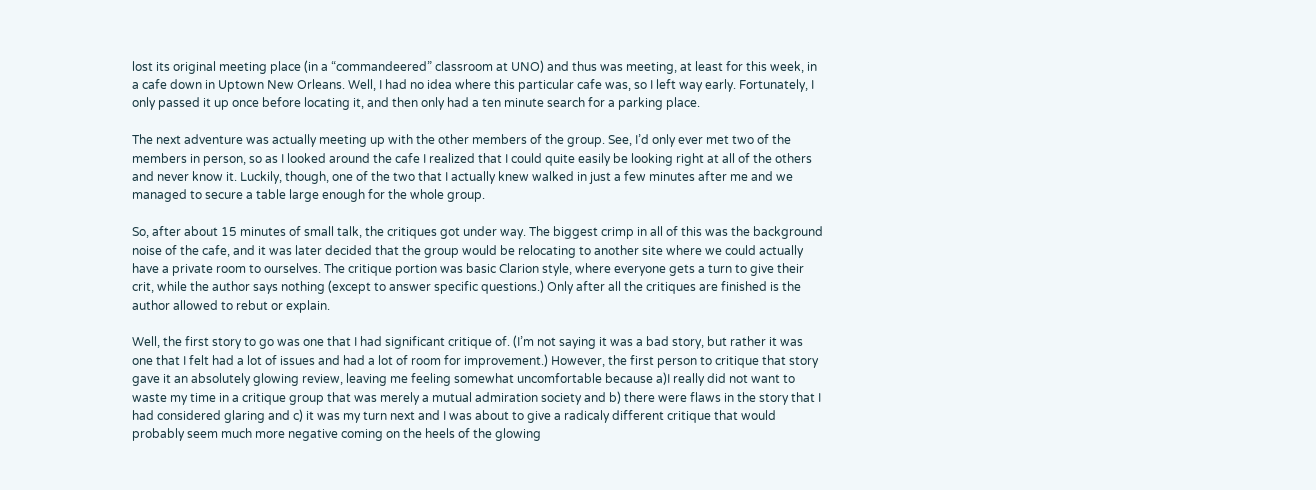lost its original meeting place (in a “commandeered” classroom at UNO) and thus was meeting, at least for this week, in a cafe down in Uptown New Orleans. Well, I had no idea where this particular cafe was, so I left way early. Fortunately, I only passed it up once before locating it, and then only had a ten minute search for a parking place.

The next adventure was actually meeting up with the other members of the group. See, I’d only ever met two of the members in person, so as I looked around the cafe I realized that I could quite easily be looking right at all of the others and never know it. Luckily, though, one of the two that I actually knew walked in just a few minutes after me and we managed to secure a table large enough for the whole group.

So, after about 15 minutes of small talk, the critiques got under way. The biggest crimp in all of this was the background noise of the cafe, and it was later decided that the group would be relocating to another site where we could actually have a private room to ourselves. The critique portion was basic Clarion style, where everyone gets a turn to give their crit, while the author says nothing (except to answer specific questions.) Only after all the critiques are finished is the author allowed to rebut or explain.

Well, the first story to go was one that I had significant critique of. (I’m not saying it was a bad story, but rather it was one that I felt had a lot of issues and had a lot of room for improvement.) However, the first person to critique that story gave it an absolutely glowing review, leaving me feeling somewhat uncomfortable because a)I really did not want to waste my time in a critique group that was merely a mutual admiration society and b) there were flaws in the story that I had considered glaring and c) it was my turn next and I was about to give a radicaly different critique that would probably seem much more negative coming on the heels of the glowing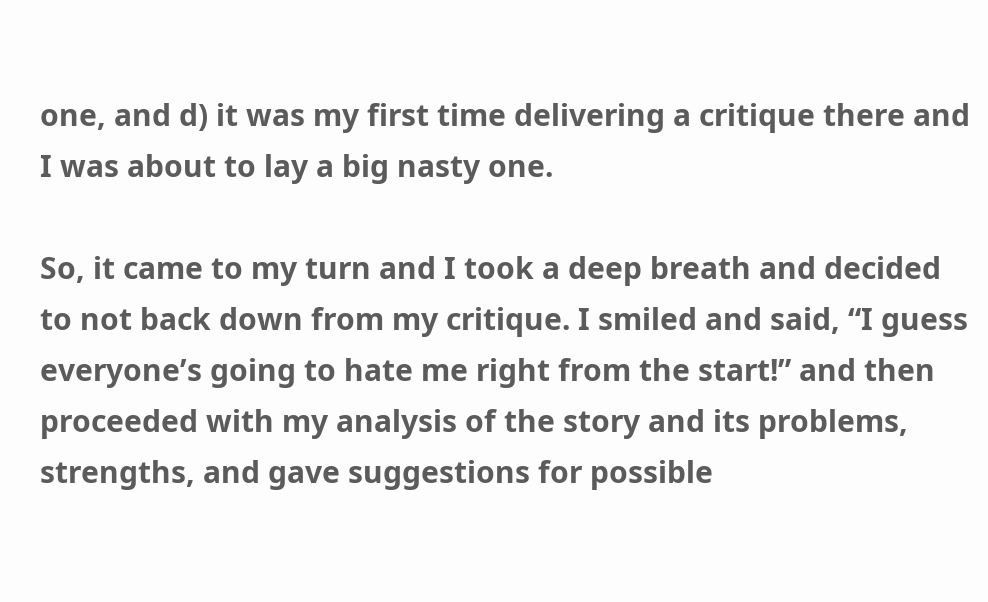one, and d) it was my first time delivering a critique there and I was about to lay a big nasty one.

So, it came to my turn and I took a deep breath and decided to not back down from my critique. I smiled and said, “I guess everyone’s going to hate me right from the start!” and then proceeded with my analysis of the story and its problems, strengths, and gave suggestions for possible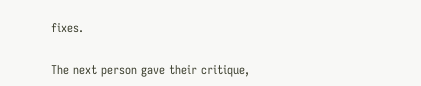fixes.

The next person gave their critique,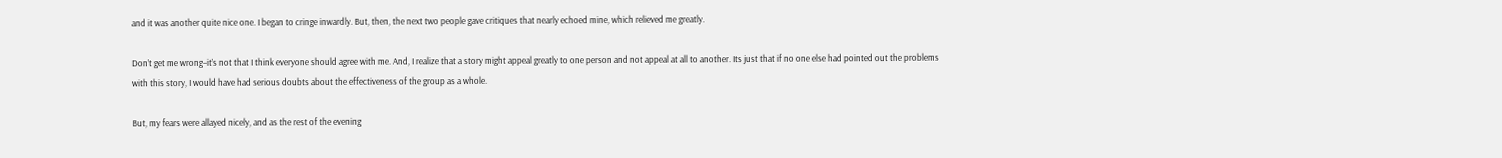and it was another quite nice one. I began to cringe inwardly. But, then, the next two people gave critiques that nearly echoed mine, which relieved me greatly.

Don’t get me wrong–it’s not that I think everyone should agree with me. And, I realize that a story might appeal greatly to one person and not appeal at all to another. Its just that if no one else had pointed out the problems with this story, I would have had serious doubts about the effectiveness of the group as a whole.

But, my fears were allayed nicely, and as the rest of the evening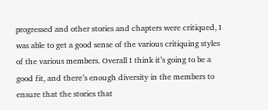progressed and other stories and chapters were critiqued, I was able to get a good sense of the various critiquing styles of the various members. Overall I think it’s going to be a good fit, and there’s enough diversity in the members to ensure that the stories that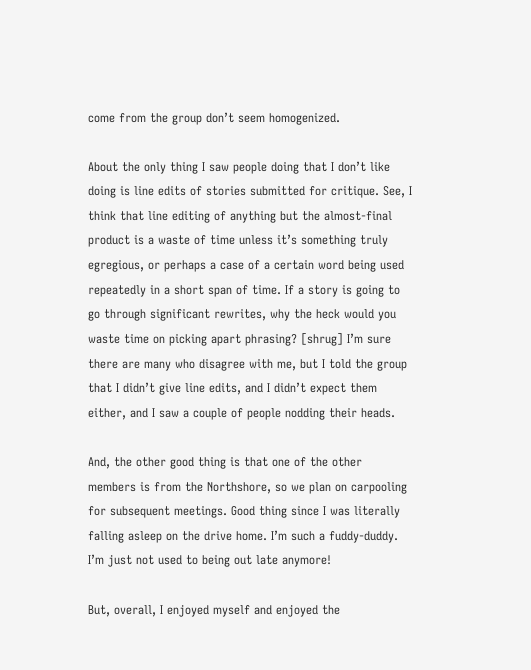come from the group don’t seem homogenized.

About the only thing I saw people doing that I don’t like doing is line edits of stories submitted for critique. See, I think that line editing of anything but the almost-final product is a waste of time unless it’s something truly egregious, or perhaps a case of a certain word being used repeatedly in a short span of time. If a story is going to go through significant rewrites, why the heck would you waste time on picking apart phrasing? [shrug] I’m sure there are many who disagree with me, but I told the group that I didn’t give line edits, and I didn’t expect them either, and I saw a couple of people nodding their heads.

And, the other good thing is that one of the other members is from the Northshore, so we plan on carpooling for subsequent meetings. Good thing since I was literally falling asleep on the drive home. I’m such a fuddy-duddy. I’m just not used to being out late anymore!

But, overall, I enjoyed myself and enjoyed the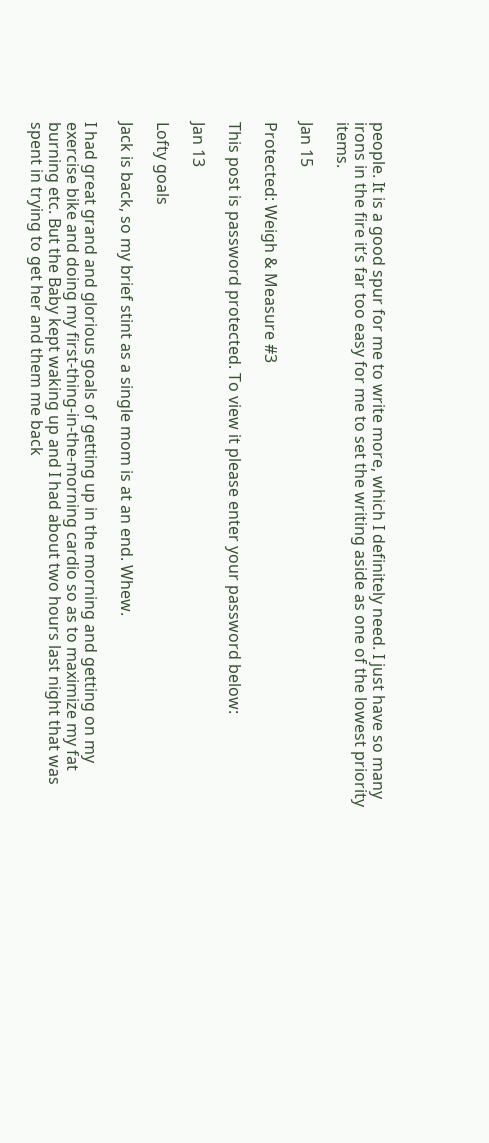people. It is a good spur for me to write more, which I definitely need. I just have so many irons in the fire it’s far too easy for me to set the writing aside as one of the lowest priority items.

Jan 15

Protected: Weigh & Measure #3

This post is password protected. To view it please enter your password below:

Jan 13

Lofty goals

Jack is back, so my brief stint as a single mom is at an end. Whew.

I had great grand and glorious goals of getting up in the morning and getting on my exercise bike and doing my first-thing-in-the-morning cardio so as to maximize my fat burning etc. But the Baby kept waking up and I had about two hours last night that was spent in trying to get her and them me back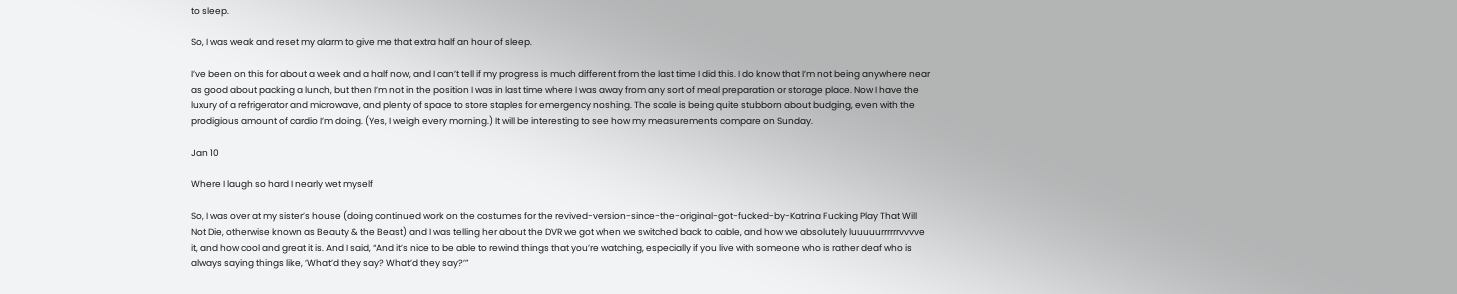to sleep.

So, I was weak and reset my alarm to give me that extra half an hour of sleep.

I’ve been on this for about a week and a half now, and I can’t tell if my progress is much different from the last time I did this. I do know that I’m not being anywhere near as good about packing a lunch, but then I’m not in the position I was in last time where I was away from any sort of meal preparation or storage place. Now I have the luxury of a refrigerator and microwave, and plenty of space to store staples for emergency noshing. The scale is being quite stubborn about budging, even with the prodigious amount of cardio I’m doing. (Yes, I weigh every morning.) It will be interesting to see how my measurements compare on Sunday.

Jan 10

Where I laugh so hard I nearly wet myself

So, I was over at my sister’s house (doing continued work on the costumes for the revived-version-since-the-original-got-fucked-by-Katrina Fucking Play That Will Not Die, otherwise known as Beauty & the Beast) and I was telling her about the DVR we got when we switched back to cable, and how we absolutely luuuuurrrrrrvvvve it, and how cool and great it is. And I said, “And it’s nice to be able to rewind things that you’re watching, especially if you live with someone who is rather deaf who is always saying things like, ‘What’d they say? What’d they say?’”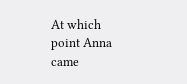At which point Anna came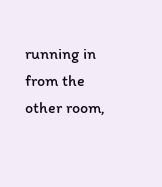running in from the other room,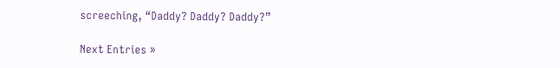screeching, “Daddy? Daddy? Daddy?”

Next Entries »